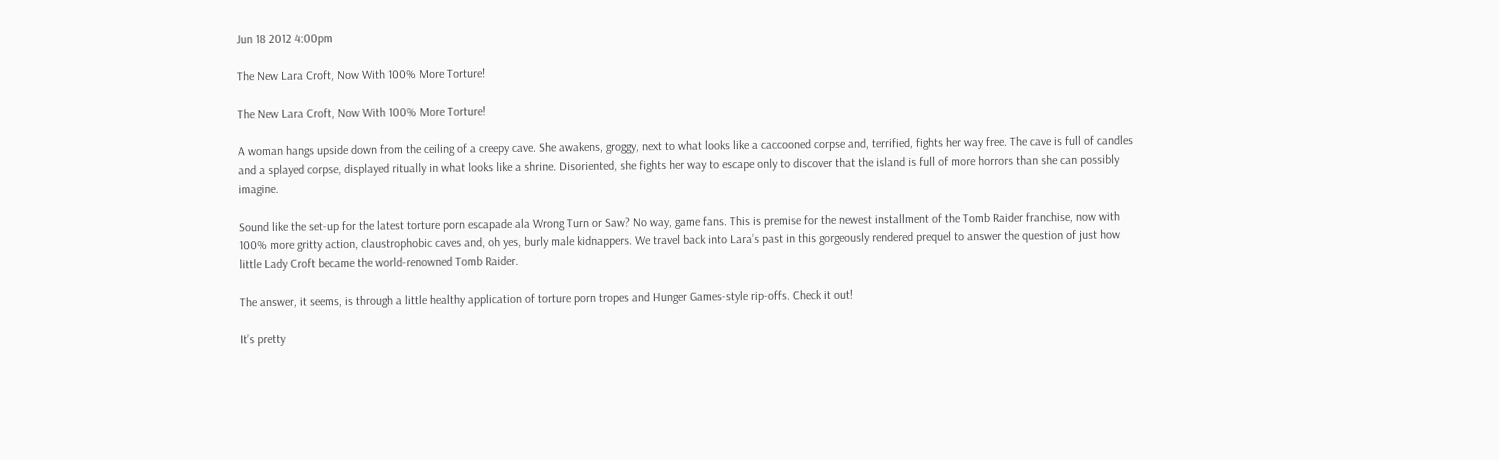Jun 18 2012 4:00pm

The New Lara Croft, Now With 100% More Torture!

The New Lara Croft, Now With 100% More Torture!

A woman hangs upside down from the ceiling of a creepy cave. She awakens, groggy, next to what looks like a caccooned corpse and, terrified, fights her way free. The cave is full of candles and a splayed corpse, displayed ritually in what looks like a shrine. Disoriented, she fights her way to escape only to discover that the island is full of more horrors than she can possibly imagine.

Sound like the set-up for the latest torture porn escapade ala Wrong Turn or Saw? No way, game fans. This is premise for the newest installment of the Tomb Raider franchise, now with 100% more gritty action, claustrophobic caves and, oh yes, burly male kidnappers. We travel back into Lara’s past in this gorgeously rendered prequel to answer the question of just how little Lady Croft became the world-renowned Tomb Raider.

The answer, it seems, is through a little healthy application of torture porn tropes and Hunger Games-style rip-offs. Check it out!

It’s pretty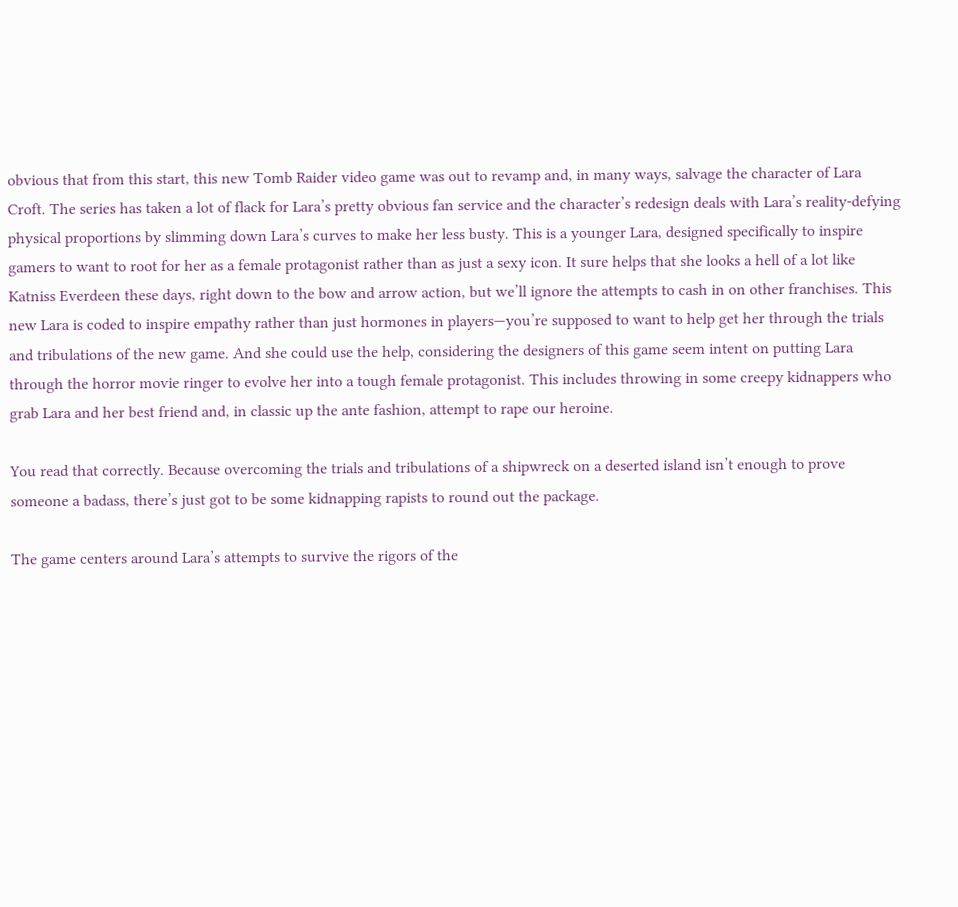obvious that from this start, this new Tomb Raider video game was out to revamp and, in many ways, salvage the character of Lara Croft. The series has taken a lot of flack for Lara’s pretty obvious fan service and the character’s redesign deals with Lara’s reality-defying physical proportions by slimming down Lara’s curves to make her less busty. This is a younger Lara, designed specifically to inspire gamers to want to root for her as a female protagonist rather than as just a sexy icon. It sure helps that she looks a hell of a lot like Katniss Everdeen these days, right down to the bow and arrow action, but we’ll ignore the attempts to cash in on other franchises. This new Lara is coded to inspire empathy rather than just hormones in players—you’re supposed to want to help get her through the trials and tribulations of the new game. And she could use the help, considering the designers of this game seem intent on putting Lara through the horror movie ringer to evolve her into a tough female protagonist. This includes throwing in some creepy kidnappers who grab Lara and her best friend and, in classic up the ante fashion, attempt to rape our heroine.

You read that correctly. Because overcoming the trials and tribulations of a shipwreck on a deserted island isn’t enough to prove someone a badass, there’s just got to be some kidnapping rapists to round out the package.

The game centers around Lara’s attempts to survive the rigors of the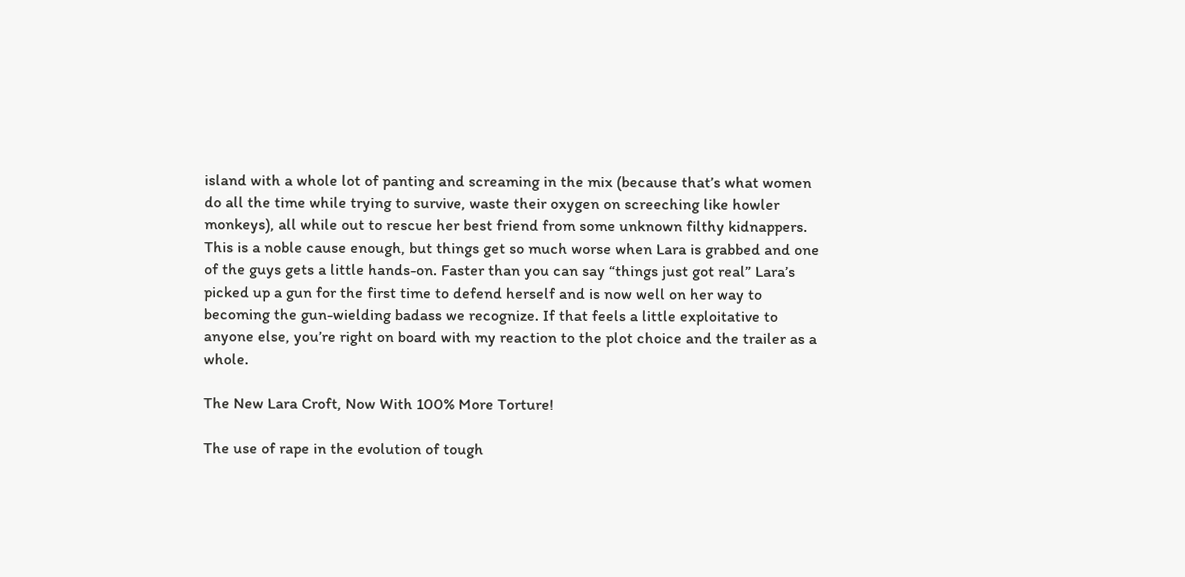island with a whole lot of panting and screaming in the mix (because that’s what women do all the time while trying to survive, waste their oxygen on screeching like howler monkeys), all while out to rescue her best friend from some unknown filthy kidnappers. This is a noble cause enough, but things get so much worse when Lara is grabbed and one of the guys gets a little hands-on. Faster than you can say “things just got real” Lara’s picked up a gun for the first time to defend herself and is now well on her way to becoming the gun-wielding badass we recognize. If that feels a little exploitative to anyone else, you’re right on board with my reaction to the plot choice and the trailer as a whole.

The New Lara Croft, Now With 100% More Torture!

The use of rape in the evolution of tough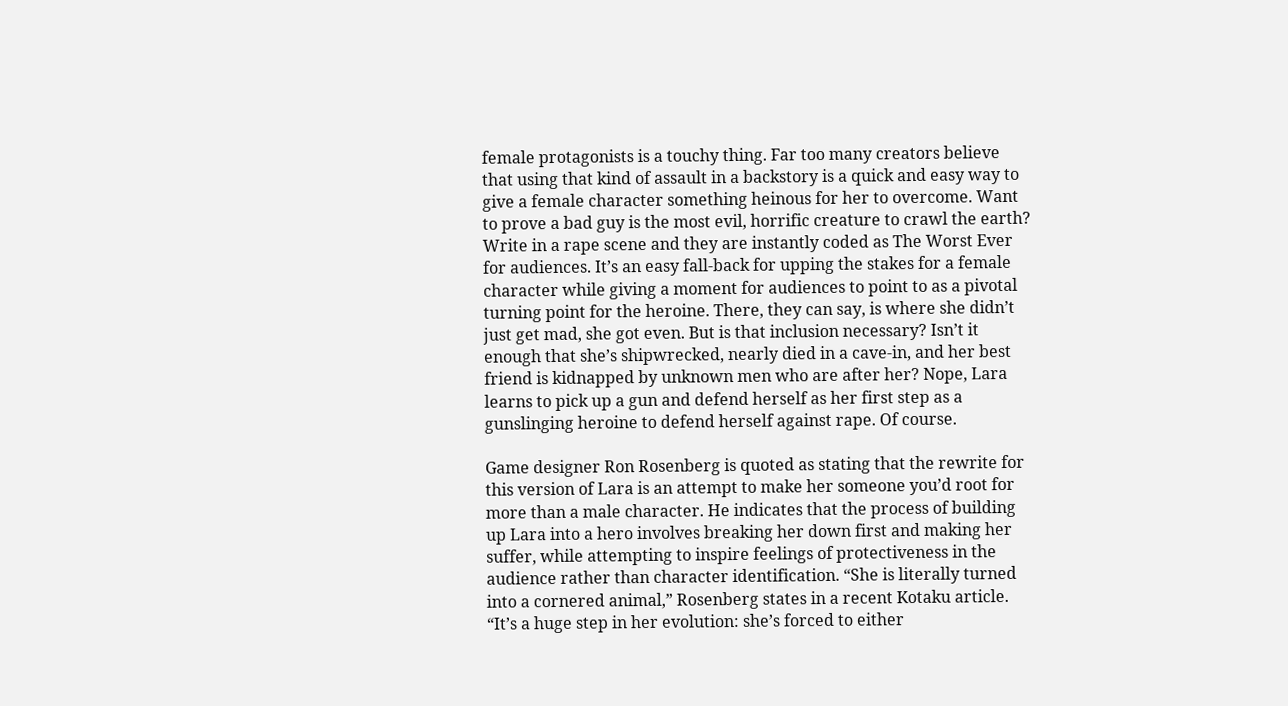female protagonists is a touchy thing. Far too many creators believe that using that kind of assault in a backstory is a quick and easy way to give a female character something heinous for her to overcome. Want to prove a bad guy is the most evil, horrific creature to crawl the earth? Write in a rape scene and they are instantly coded as The Worst Ever for audiences. It’s an easy fall-back for upping the stakes for a female character while giving a moment for audiences to point to as a pivotal turning point for the heroine. There, they can say, is where she didn’t just get mad, she got even. But is that inclusion necessary? Isn’t it enough that she’s shipwrecked, nearly died in a cave-in, and her best friend is kidnapped by unknown men who are after her? Nope, Lara learns to pick up a gun and defend herself as her first step as a gunslinging heroine to defend herself against rape. Of course.

Game designer Ron Rosenberg is quoted as stating that the rewrite for this version of Lara is an attempt to make her someone you’d root for more than a male character. He indicates that the process of building up Lara into a hero involves breaking her down first and making her suffer, while attempting to inspire feelings of protectiveness in the audience rather than character identification. “She is literally turned into a cornered animal,” Rosenberg states in a recent Kotaku article. “It’s a huge step in her evolution: she’s forced to either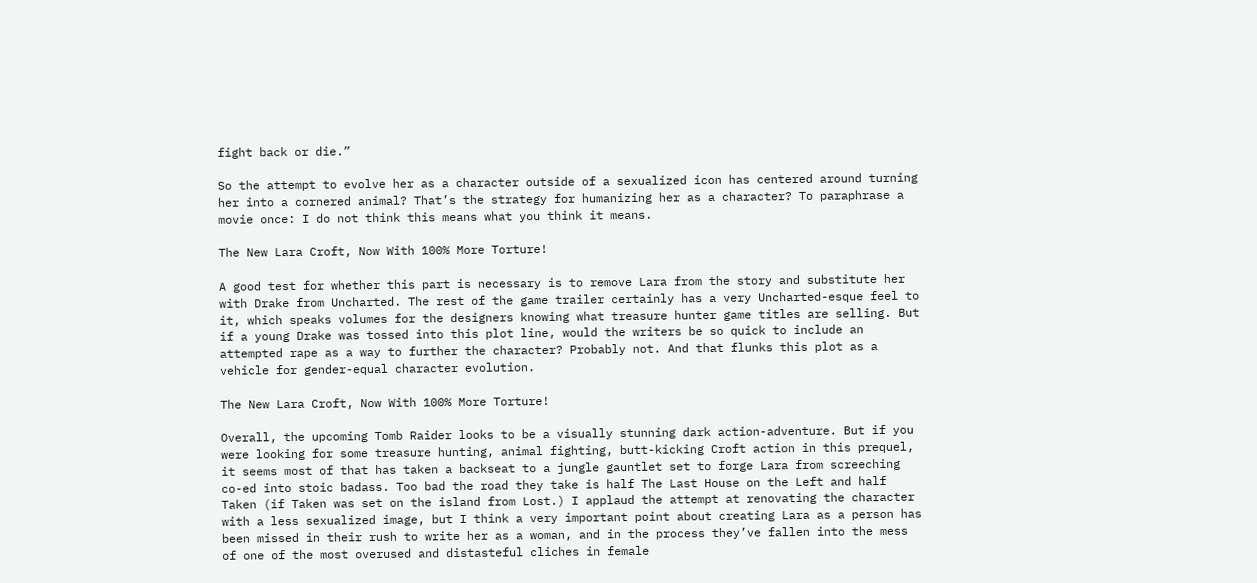fight back or die.”

So the attempt to evolve her as a character outside of a sexualized icon has centered around turning her into a cornered animal? That’s the strategy for humanizing her as a character? To paraphrase a movie once: I do not think this means what you think it means.

The New Lara Croft, Now With 100% More Torture!

A good test for whether this part is necessary is to remove Lara from the story and substitute her with Drake from Uncharted. The rest of the game trailer certainly has a very Uncharted-esque feel to it, which speaks volumes for the designers knowing what treasure hunter game titles are selling. But if a young Drake was tossed into this plot line, would the writers be so quick to include an attempted rape as a way to further the character? Probably not. And that flunks this plot as a vehicle for gender-equal character evolution.

The New Lara Croft, Now With 100% More Torture!

Overall, the upcoming Tomb Raider looks to be a visually stunning dark action-adventure. But if you were looking for some treasure hunting, animal fighting, butt-kicking Croft action in this prequel, it seems most of that has taken a backseat to a jungle gauntlet set to forge Lara from screeching co-ed into stoic badass. Too bad the road they take is half The Last House on the Left and half Taken (if Taken was set on the island from Lost.) I applaud the attempt at renovating the character with a less sexualized image, but I think a very important point about creating Lara as a person has been missed in their rush to write her as a woman, and in the process they’ve fallen into the mess of one of the most overused and distasteful cliches in female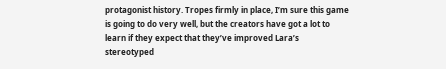protagonist history. Tropes firmly in place, I’m sure this game is going to do very well, but the creators have got a lot to learn if they expect that they’ve improved Lara’s stereotyped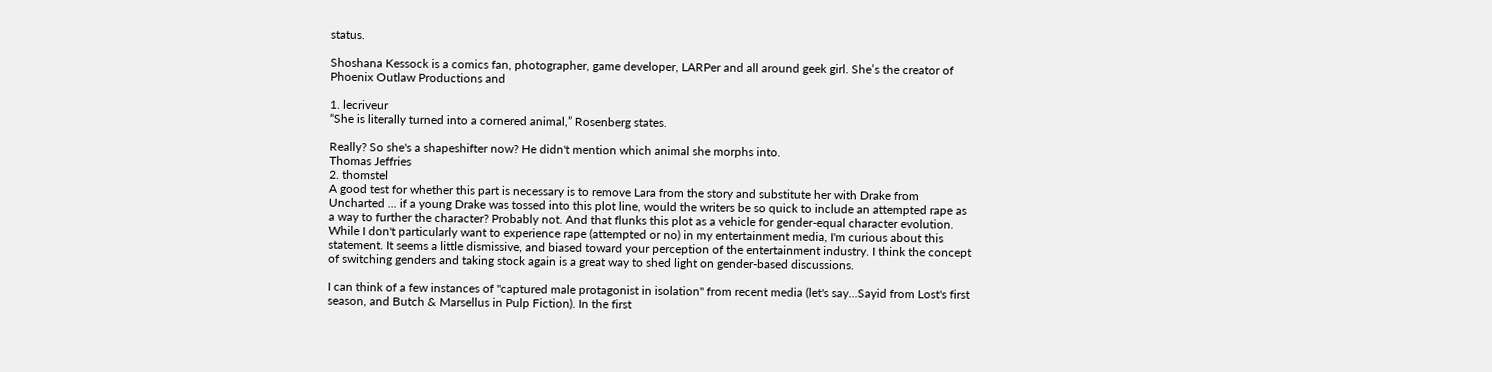status.

Shoshana Kessock is a comics fan, photographer, game developer, LARPer and all around geek girl. She’s the creator of Phoenix Outlaw Productions and

1. lecriveur
“She is literally turned into a cornered animal,” Rosenberg states.

Really? So she's a shapeshifter now? He didn't mention which animal she morphs into.
Thomas Jeffries
2. thomstel
A good test for whether this part is necessary is to remove Lara from the story and substitute her with Drake from Uncharted ... if a young Drake was tossed into this plot line, would the writers be so quick to include an attempted rape as a way to further the character? Probably not. And that flunks this plot as a vehicle for gender-equal character evolution.
While I don't particularly want to experience rape (attempted or no) in my entertainment media, I'm curious about this statement. It seems a little dismissive, and biased toward your perception of the entertainment industry. I think the concept of switching genders and taking stock again is a great way to shed light on gender-based discussions.

I can think of a few instances of "captured male protagonist in isolation" from recent media (let's say...Sayid from Lost's first season, and Butch & Marsellus in Pulp Fiction). In the first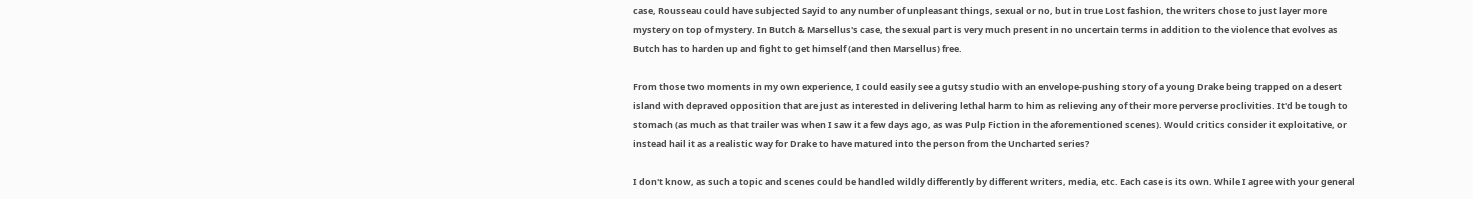case, Rousseau could have subjected Sayid to any number of unpleasant things, sexual or no, but in true Lost fashion, the writers chose to just layer more mystery on top of mystery. In Butch & Marsellus's case, the sexual part is very much present in no uncertain terms in addition to the violence that evolves as Butch has to harden up and fight to get himself (and then Marsellus) free.

From those two moments in my own experience, I could easily see a gutsy studio with an envelope-pushing story of a young Drake being trapped on a desert island with depraved opposition that are just as interested in delivering lethal harm to him as relieving any of their more perverse proclivities. It'd be tough to stomach (as much as that trailer was when I saw it a few days ago, as was Pulp Fiction in the aforementioned scenes). Would critics consider it exploitative, or instead hail it as a realistic way for Drake to have matured into the person from the Uncharted series?

I don't know, as such a topic and scenes could be handled wildly differently by different writers, media, etc. Each case is its own. While I agree with your general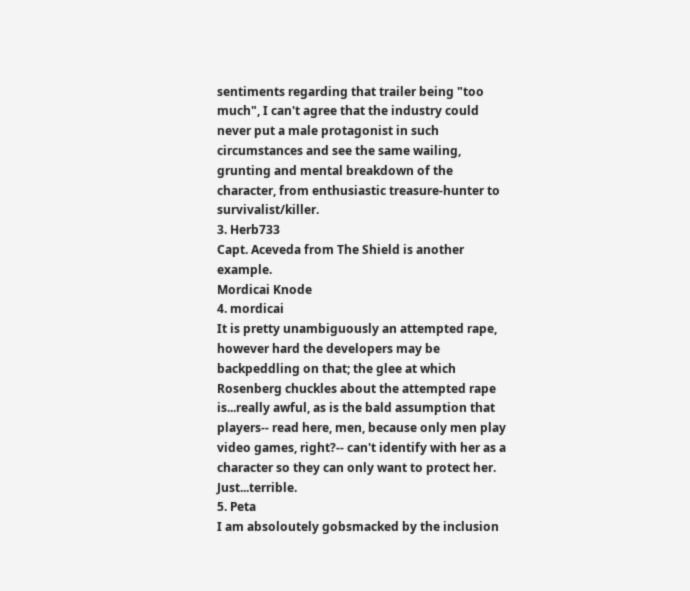sentiments regarding that trailer being "too much", I can't agree that the industry could never put a male protagonist in such circumstances and see the same wailing, grunting and mental breakdown of the character, from enthusiastic treasure-hunter to survivalist/killer.
3. Herb733
Capt. Aceveda from The Shield is another example.
Mordicai Knode
4. mordicai
It is pretty unambiguously an attempted rape, however hard the developers may be backpeddling on that; the glee at which Rosenberg chuckles about the attempted rape is...really awful, as is the bald assumption that players-- read here, men, because only men play video games, right?-- can't identify with her as a character so they can only want to protect her. Just...terrible.
5. Peta
I am absoloutely gobsmacked by the inclusion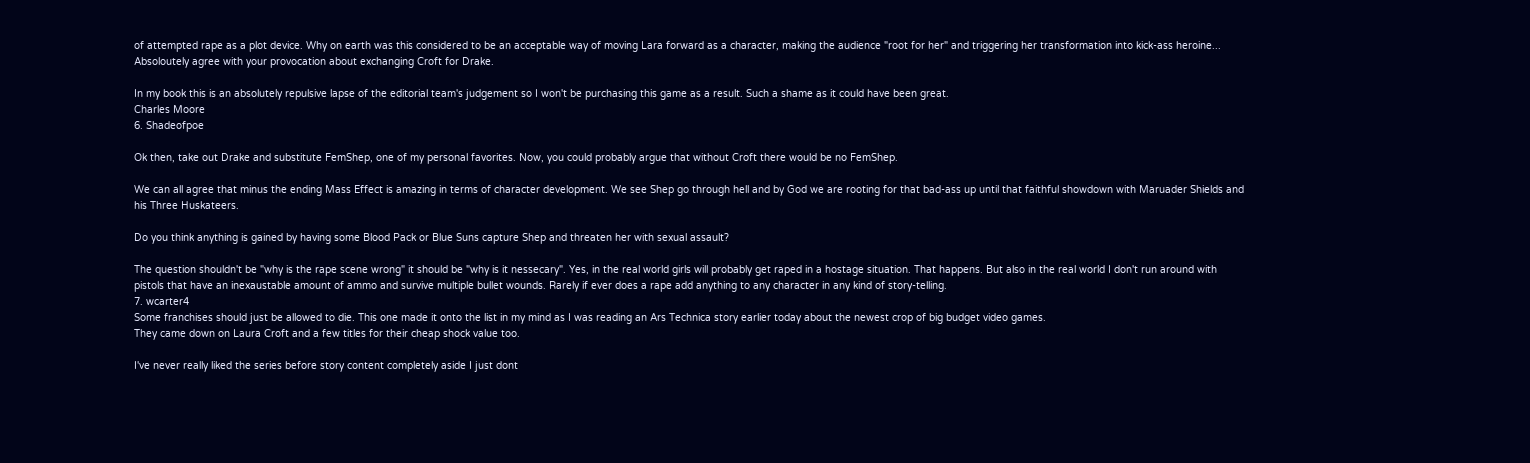of attempted rape as a plot device. Why on earth was this considered to be an acceptable way of moving Lara forward as a character, making the audience "root for her" and triggering her transformation into kick-ass heroine... Absoloutely agree with your provocation about exchanging Croft for Drake.

In my book this is an absolutely repulsive lapse of the editorial team's judgement so I won't be purchasing this game as a result. Such a shame as it could have been great.
Charles Moore
6. Shadeofpoe

Ok then, take out Drake and substitute FemShep, one of my personal favorites. Now, you could probably argue that without Croft there would be no FemShep.

We can all agree that minus the ending Mass Effect is amazing in terms of character development. We see Shep go through hell and by God we are rooting for that bad-ass up until that faithful showdown with Maruader Shields and his Three Huskateers.

Do you think anything is gained by having some Blood Pack or Blue Suns capture Shep and threaten her with sexual assault?

The question shouldn't be "why is the rape scene wrong" it should be "why is it nessecary". Yes, in the real world girls will probably get raped in a hostage situation. That happens. But also in the real world I don't run around with pistols that have an inexaustable amount of ammo and survive multiple bullet wounds. Rarely if ever does a rape add anything to any character in any kind of story-telling.
7. wcarter4
Some franchises should just be allowed to die. This one made it onto the list in my mind as I was reading an Ars Technica story earlier today about the newest crop of big budget video games.
They came down on Laura Croft and a few titles for their cheap shock value too.

I've never really liked the series before story content completely aside I just dont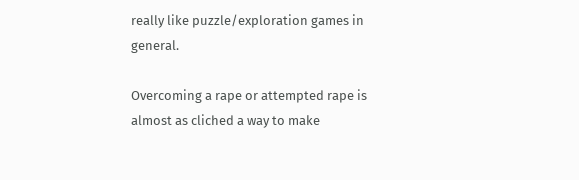really like puzzle/exploration games in general.

Overcoming a rape or attempted rape is almost as cliched a way to make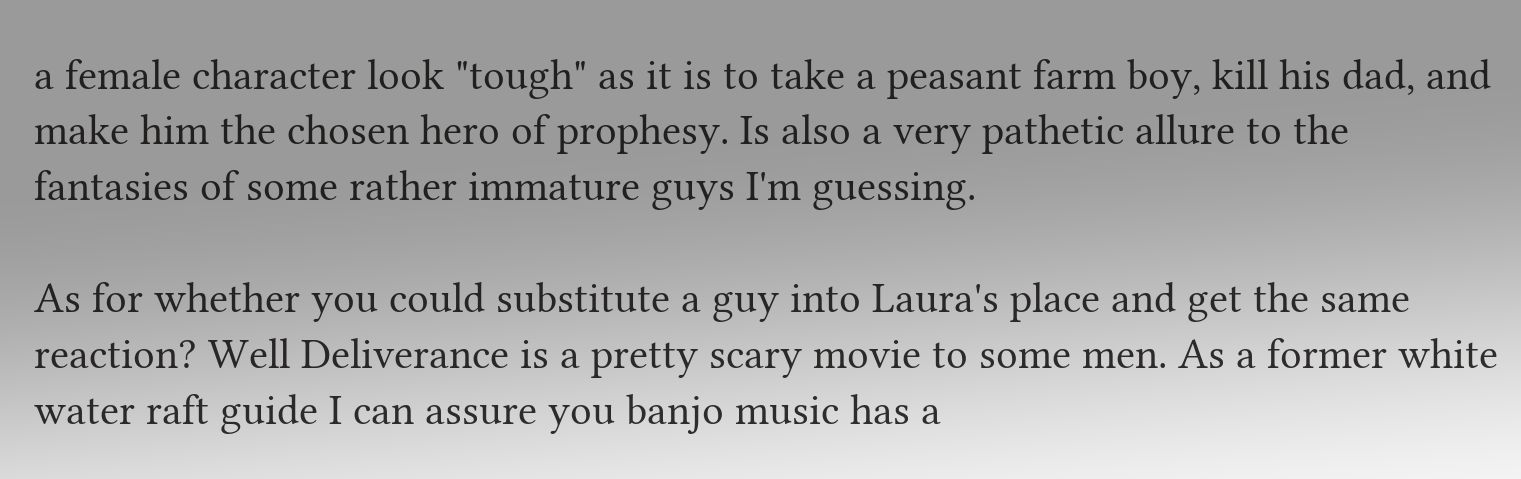a female character look "tough" as it is to take a peasant farm boy, kill his dad, and make him the chosen hero of prophesy. Is also a very pathetic allure to the fantasies of some rather immature guys I'm guessing.

As for whether you could substitute a guy into Laura's place and get the same reaction? Well Deliverance is a pretty scary movie to some men. As a former white water raft guide I can assure you banjo music has a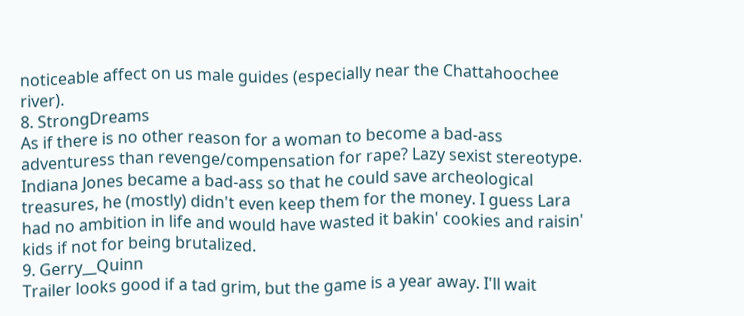noticeable affect on us male guides (especially near the Chattahoochee river).
8. StrongDreams
As if there is no other reason for a woman to become a bad-ass adventuress than revenge/compensation for rape? Lazy sexist stereotype. Indiana Jones became a bad-ass so that he could save archeological treasures, he (mostly) didn't even keep them for the money. I guess Lara had no ambition in life and would have wasted it bakin' cookies and raisin' kids if not for being brutalized.
9. Gerry__Quinn
Trailer looks good if a tad grim, but the game is a year away. I'll wait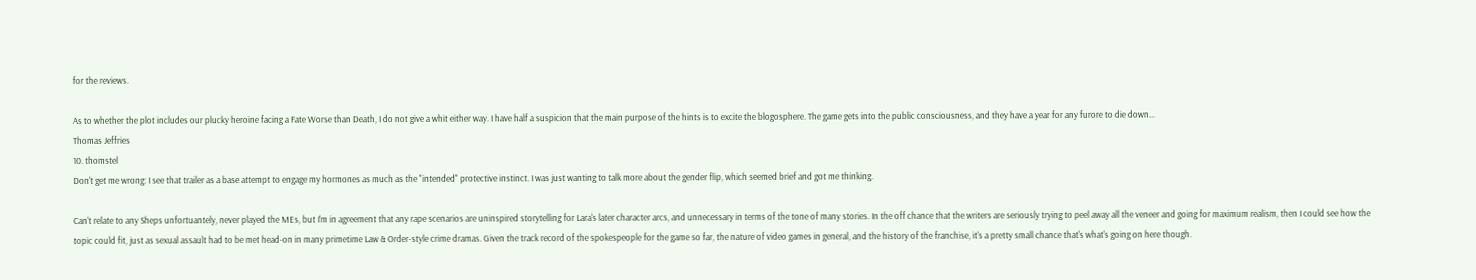for the reviews.

As to whether the plot includes our plucky heroine facing a Fate Worse than Death, I do not give a whit either way. I have half a suspicion that the main purpose of the hints is to excite the blogosphere. The game gets into the public consciousness, and they have a year for any furore to die down...
Thomas Jeffries
10. thomstel
Don't get me wrong: I see that trailer as a base attempt to engage my hormones as much as the "intended" protective instinct. I was just wanting to talk more about the gender flip, which seemed brief and got me thinking.

Can't relate to any Sheps unfortuantely, never played the MEs, but I'm in agreement that any rape scenarios are uninspired storytelling for Lara's later character arcs, and unnecessary in terms of the tone of many stories. In the off chance that the writers are seriously trying to peel away all the veneer and going for maximum realism, then I could see how the topic could fit, just as sexual assault had to be met head-on in many primetime Law & Order-style crime dramas. Given the track record of the spokespeople for the game so far, the nature of video games in general, and the history of the franchise, it's a pretty small chance that's what's going on here though.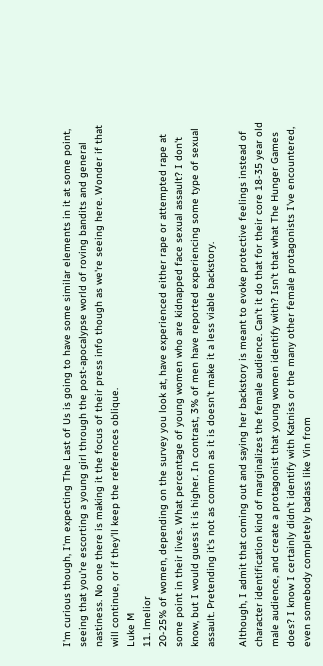I'm curious though, I'm expecting The Last of Us is going to have some similar elements in it at some point, seeing that you're escorting a young girl through the post-apocalypse world of roving bandits and general nastiness. No one there is making it the focus of their press info though as we're seeing here. Wonder if that will continue, or if they'll keep the references oblique.
Luke M
11. lmelior
20-25% of women, depending on the survey you look at, have experienced either rape or attempted rape at some point in their lives. What percentage of young women who are kidnapped face sexual assault? I don't know, but I would guess it is higher. In contrast, 3% of men have reported experiencing some type of sexual assault. Pretending it's not as common as it is doesn't make it a less viable backstory.

Although, I admit that coming out and saying her backstory is meant to evoke protective feelings instead of character identification kind of marginalizes the female audience. Can't it do that for their core 18-35 year old male audience, and create a protagonist that young women identify with? Isn't that what The Hunger Games does? I know I certainly didn't identify with Katniss or the many other female protagonists I've encountered, even somebody completely badass like Vin from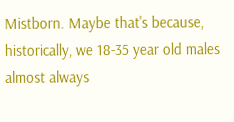Mistborn. Maybe that's because, historically, we 18-35 year old males almost always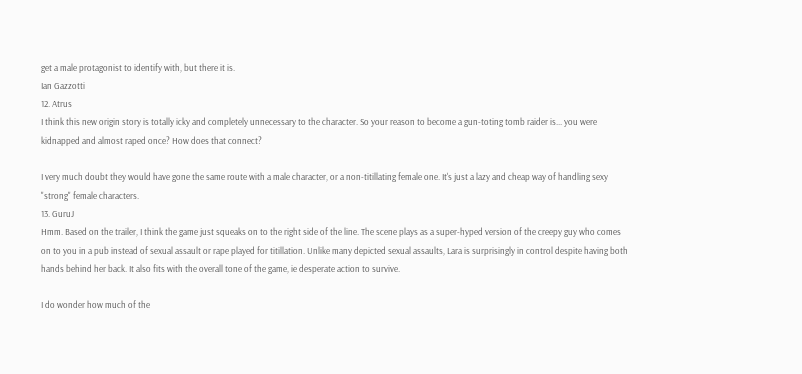get a male protagonist to identify with, but there it is.
Ian Gazzotti
12. Atrus
I think this new origin story is totally icky and completely unnecessary to the character. So your reason to become a gun-toting tomb raider is... you were kidnapped and almost raped once? How does that connect?

I very much doubt they would have gone the same route with a male character, or a non-titillating female one. It's just a lazy and cheap way of handling sexy "strong" female characters.
13. GuruJ
Hmm. Based on the trailer, I think the game just squeaks on to the right side of the line. The scene plays as a super-hyped version of the creepy guy who comes on to you in a pub instead of sexual assault or rape played for titillation. Unlike many depicted sexual assaults, Lara is surprisingly in control despite having both hands behind her back. It also fits with the overall tone of the game, ie desperate action to survive.

I do wonder how much of the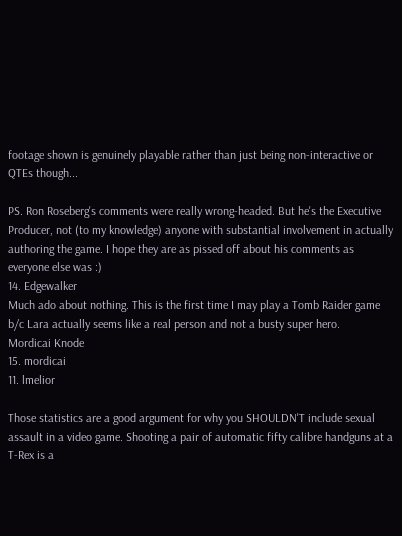footage shown is genuinely playable rather than just being non-interactive or QTEs though...

PS. Ron Roseberg's comments were really wrong-headed. But he's the Executive Producer, not (to my knowledge) anyone with substantial involvement in actually authoring the game. I hope they are as pissed off about his comments as everyone else was :)
14. Edgewalker
Much ado about nothing. This is the first time I may play a Tomb Raider game b/c Lara actually seems like a real person and not a busty super hero.
Mordicai Knode
15. mordicai
11. lmelior

Those statistics are a good argument for why you SHOULDN'T include sexual assault in a video game. Shooting a pair of automatic fifty calibre handguns at a T-Rex is a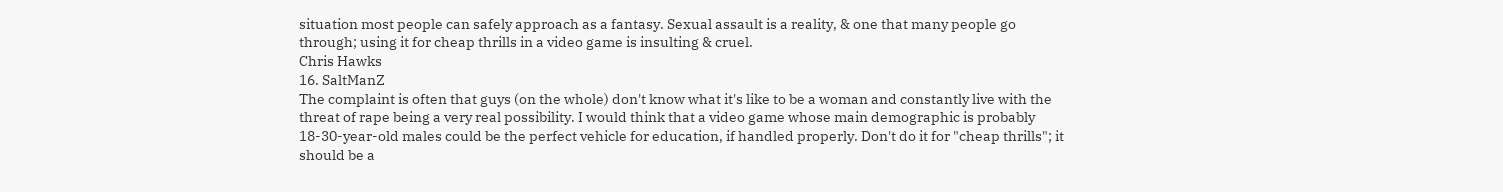situation most people can safely approach as a fantasy. Sexual assault is a reality, & one that many people go through; using it for cheap thrills in a video game is insulting & cruel.
Chris Hawks
16. SaltManZ
The complaint is often that guys (on the whole) don't know what it's like to be a woman and constantly live with the threat of rape being a very real possibility. I would think that a video game whose main demographic is probably 18-30-year-old males could be the perfect vehicle for education, if handled properly. Don't do it for "cheap thrills"; it should be a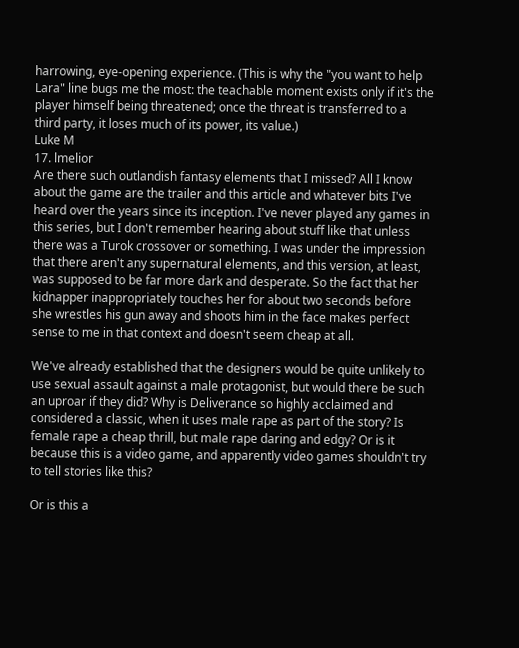harrowing, eye-opening experience. (This is why the "you want to help Lara" line bugs me the most: the teachable moment exists only if it's the player himself being threatened; once the threat is transferred to a third party, it loses much of its power, its value.)
Luke M
17. lmelior
Are there such outlandish fantasy elements that I missed? All I know about the game are the trailer and this article and whatever bits I've heard over the years since its inception. I've never played any games in this series, but I don't remember hearing about stuff like that unless there was a Turok crossover or something. I was under the impression that there aren't any supernatural elements, and this version, at least, was supposed to be far more dark and desperate. So the fact that her kidnapper inappropriately touches her for about two seconds before she wrestles his gun away and shoots him in the face makes perfect sense to me in that context and doesn't seem cheap at all.

We've already established that the designers would be quite unlikely to use sexual assault against a male protagonist, but would there be such an uproar if they did? Why is Deliverance so highly acclaimed and considered a classic, when it uses male rape as part of the story? Is female rape a cheap thrill, but male rape daring and edgy? Or is it because this is a video game, and apparently video games shouldn't try to tell stories like this?

Or is this a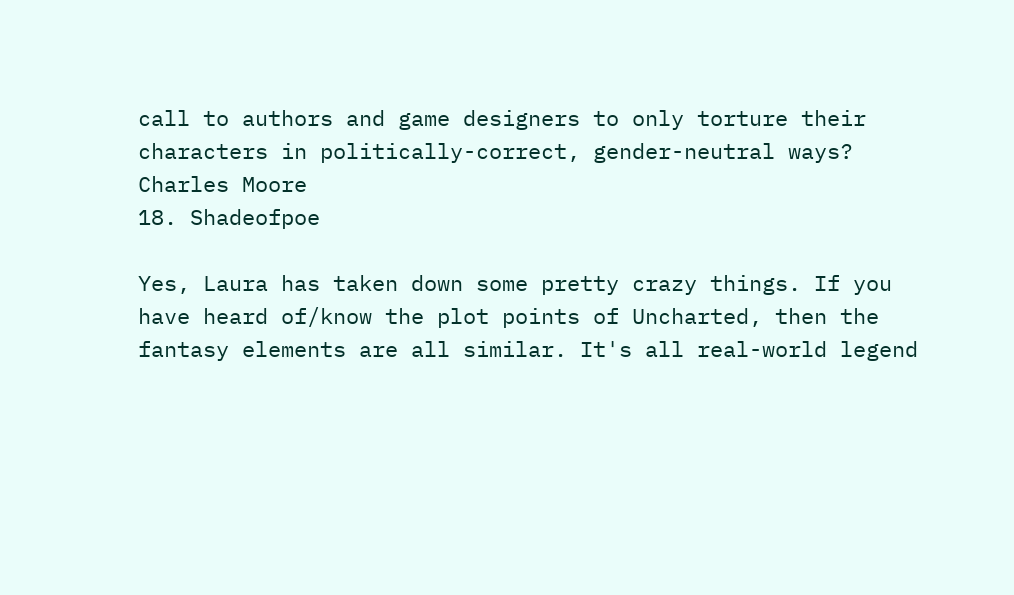call to authors and game designers to only torture their characters in politically-correct, gender-neutral ways?
Charles Moore
18. Shadeofpoe

Yes, Laura has taken down some pretty crazy things. If you have heard of/know the plot points of Uncharted, then the fantasy elements are all similar. It's all real-world legend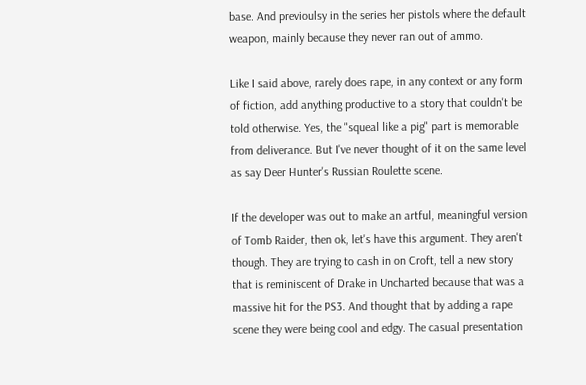base. And previoulsy in the series her pistols where the default weapon, mainly because they never ran out of ammo.

Like I said above, rarely does rape, in any context or any form of fiction, add anything productive to a story that couldn't be told otherwise. Yes, the "squeal like a pig" part is memorable from deliverance. But I've never thought of it on the same level as say Deer Hunter's Russian Roulette scene.

If the developer was out to make an artful, meaningful version of Tomb Raider, then ok, let's have this argument. They aren't though. They are trying to cash in on Croft, tell a new story that is reminiscent of Drake in Uncharted because that was a massive hit for the PS3. And thought that by adding a rape scene they were being cool and edgy. The casual presentation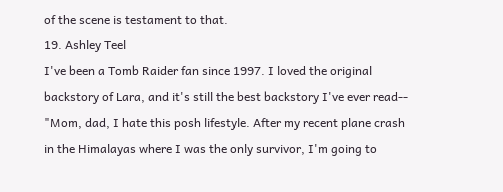of the scene is testament to that.
19. Ashley Teel
I've been a Tomb Raider fan since 1997. I loved the original backstory of Lara, and it's still the best backstory I've ever read-- "Mom, dad, I hate this posh lifestyle. After my recent plane crash in the Himalayas where I was the only survivor, I'm going to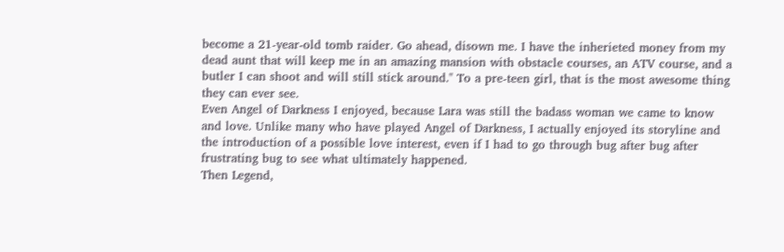become a 21-year-old tomb raider. Go ahead, disown me. I have the inherieted money from my dead aunt that will keep me in an amazing mansion with obstacle courses, an ATV course, and a butler I can shoot and will still stick around." To a pre-teen girl, that is the most awesome thing they can ever see.
Even Angel of Darkness I enjoyed, because Lara was still the badass woman we came to know and love. Unlike many who have played Angel of Darkness, I actually enjoyed its storyline and the introduction of a possible love interest, even if I had to go through bug after bug after frustrating bug to see what ultimately happened.
Then Legend,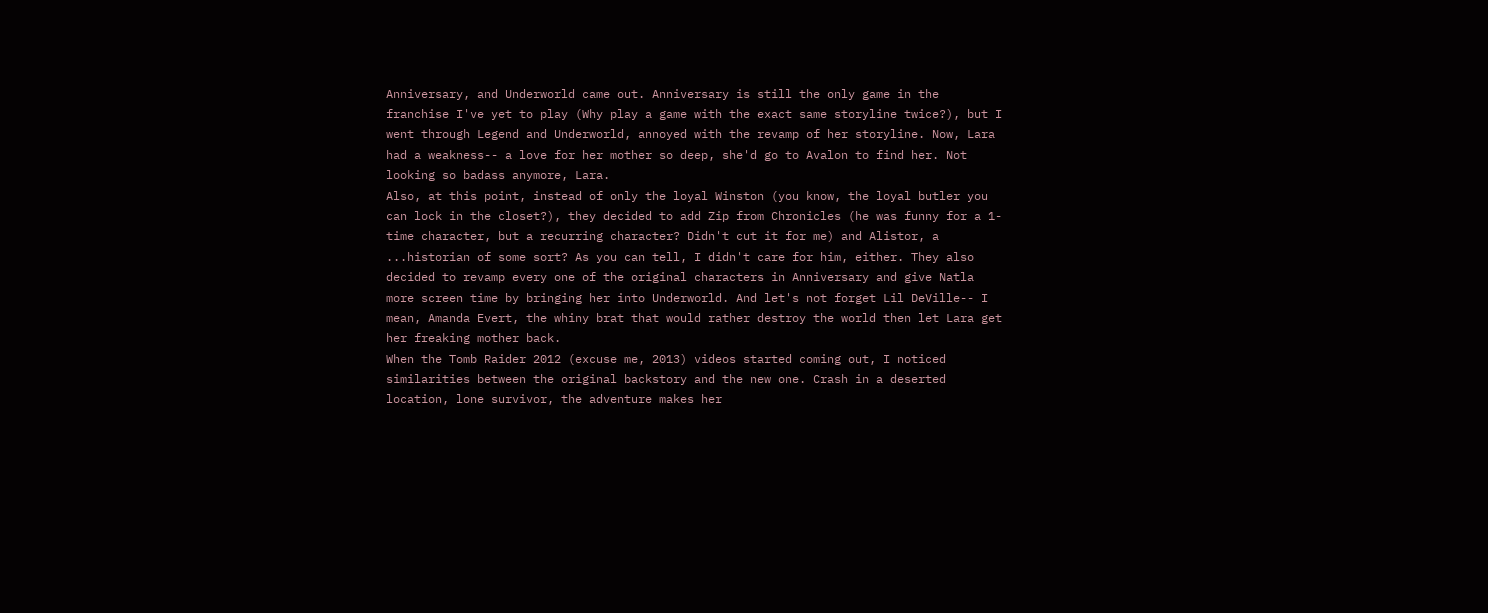Anniversary, and Underworld came out. Anniversary is still the only game in the franchise I've yet to play (Why play a game with the exact same storyline twice?), but I went through Legend and Underworld, annoyed with the revamp of her storyline. Now, Lara had a weakness-- a love for her mother so deep, she'd go to Avalon to find her. Not looking so badass anymore, Lara.
Also, at this point, instead of only the loyal Winston (you know, the loyal butler you can lock in the closet?), they decided to add Zip from Chronicles (he was funny for a 1-time character, but a recurring character? Didn't cut it for me) and Alistor, a ...historian of some sort? As you can tell, I didn't care for him, either. They also decided to revamp every one of the original characters in Anniversary and give Natla more screen time by bringing her into Underworld. And let's not forget Lil DeVille-- I mean, Amanda Evert, the whiny brat that would rather destroy the world then let Lara get her freaking mother back.
When the Tomb Raider 2012 (excuse me, 2013) videos started coming out, I noticed similarities between the original backstory and the new one. Crash in a deserted location, lone survivor, the adventure makes her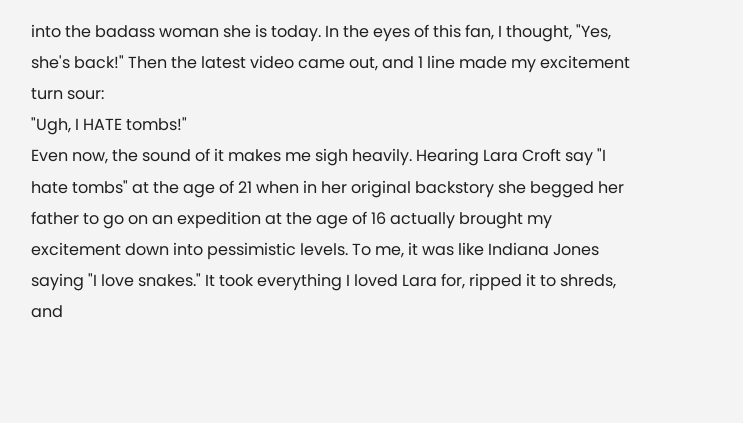into the badass woman she is today. In the eyes of this fan, I thought, "Yes, she's back!" Then the latest video came out, and 1 line made my excitement turn sour:
"Ugh, I HATE tombs!"
Even now, the sound of it makes me sigh heavily. Hearing Lara Croft say "I hate tombs" at the age of 21 when in her original backstory she begged her father to go on an expedition at the age of 16 actually brought my excitement down into pessimistic levels. To me, it was like Indiana Jones saying "I love snakes." It took everything I loved Lara for, ripped it to shreds, and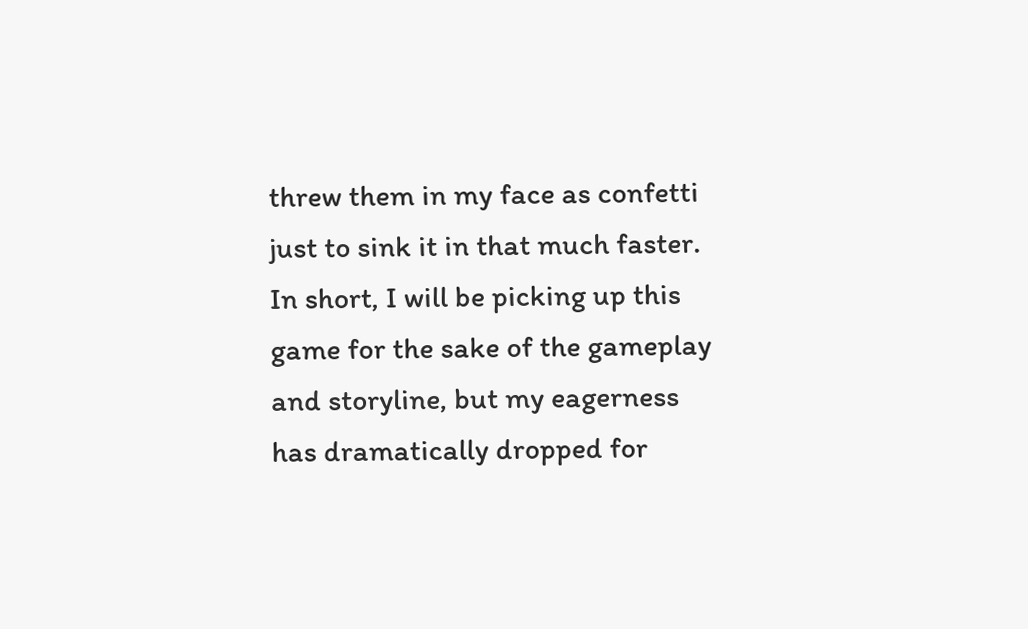threw them in my face as confetti just to sink it in that much faster.
In short, I will be picking up this game for the sake of the gameplay and storyline, but my eagerness has dramatically dropped for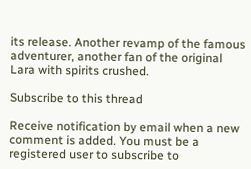its release. Another revamp of the famous adventurer, another fan of the original Lara with spirits crushed.

Subscribe to this thread

Receive notification by email when a new comment is added. You must be a registered user to subscribe to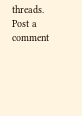threads.
Post a comment